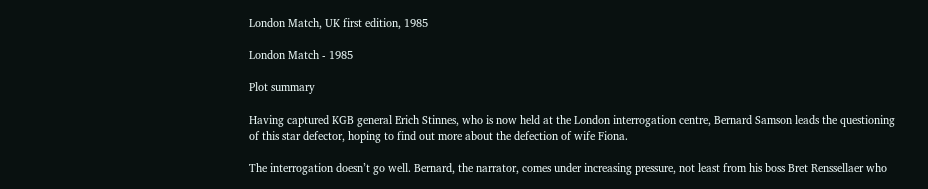London Match, UK first edition, 1985

London Match - 1985

Plot summary

Having captured KGB general Erich Stinnes, who is now held at the London interrogation centre, Bernard Samson leads the questioning of this star defector, hoping to find out more about the defection of wife Fiona.

The interrogation doesn’t go well. Bernard, the narrator, comes under increasing pressure, not least from his boss Bret Renssellaer who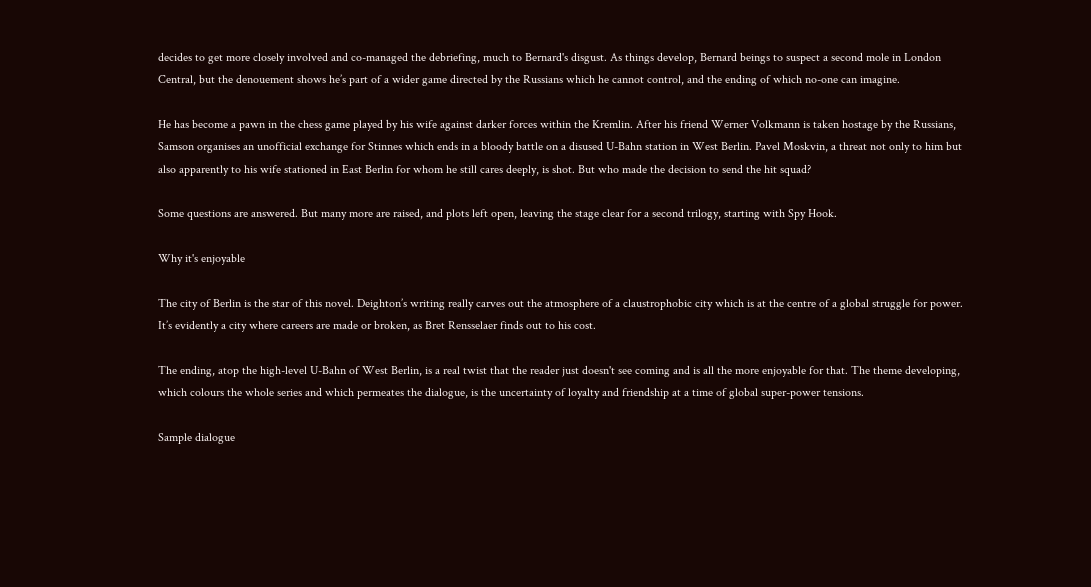decides to get more closely involved and co-managed the debriefing, much to Bernard's disgust. As things develop, Bernard beings to suspect a second mole in London Central, but the denouement shows he’s part of a wider game directed by the Russians which he cannot control, and the ending of which no-one can imagine.

He has become a pawn in the chess game played by his wife against darker forces within the Kremlin. After his friend Werner Volkmann is taken hostage by the Russians, Samson organises an unofficial exchange for Stinnes which ends in a bloody battle on a disused U-Bahn station in West Berlin. Pavel Moskvin, a threat not only to him but also apparently to his wife stationed in East Berlin for whom he still cares deeply, is shot. But who made the decision to send the hit squad?

Some questions are answered. But many more are raised, and plots left open, leaving the stage clear for a second trilogy, starting with Spy Hook.

Why it's enjoyable

The city of Berlin is the star of this novel. Deighton’s writing really carves out the atmosphere of a claustrophobic city which is at the centre of a global struggle for power. It’s evidently a city where careers are made or broken, as Bret Rensselaer finds out to his cost.

The ending, atop the high-level U-Bahn of West Berlin, is a real twist that the reader just doesn't see coming and is all the more enjoyable for that. The theme developing, which colours the whole series and which permeates the dialogue, is the uncertainty of loyalty and friendship at a time of global super-power tensions.

Sample dialogue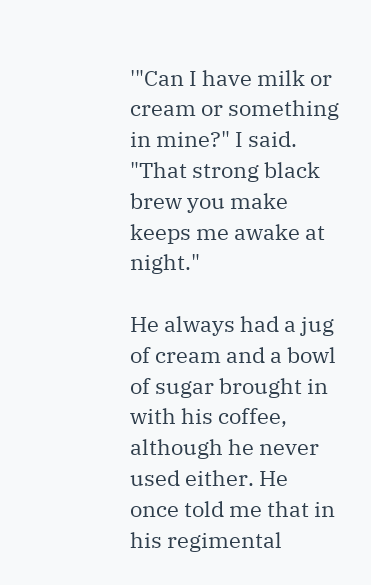'"Can I have milk or cream or something in mine?" I said. "That strong black brew you make keeps me awake at night."

He always had a jug of cream and a bowl of sugar brought in with his coffee, although he never used either. He once told me that in his regimental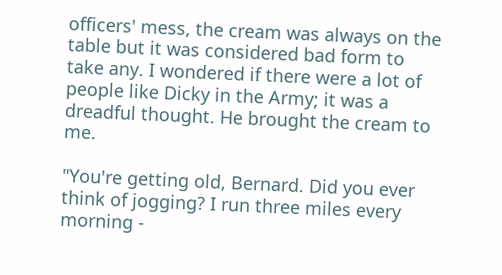officers' mess, the cream was always on the table but it was considered bad form to take any. I wondered if there were a lot of people like Dicky in the Army; it was a dreadful thought. He brought the cream to me.

"You're getting old, Bernard. Did you ever think of jogging? I run three miles every morning -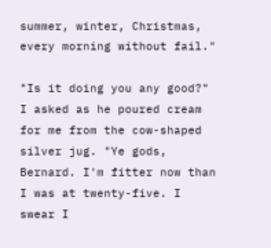summer, winter, Christmas, every morning without fail."

"Is it doing you any good?" I asked as he poured cream for me from the cow-shaped silver jug. "Ye gods, Bernard. I'm fitter now than I was at twenty-five. I swear I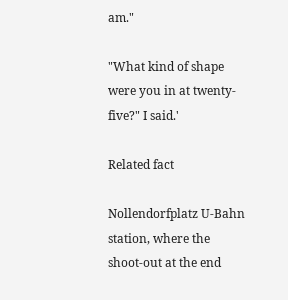am."

"What kind of shape were you in at twenty-five?" I said.'

Related fact

Nollendorfplatz U-Bahn station, where the shoot-out at the end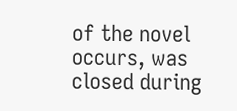of the novel occurs, was closed during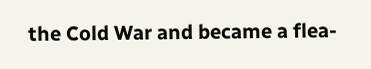the Cold War and became a flea-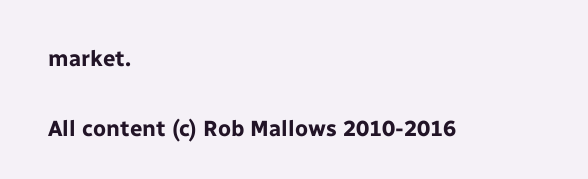market.

All content (c) Rob Mallows 2010-2016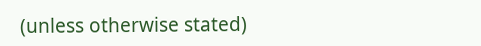(unless otherwise stated)